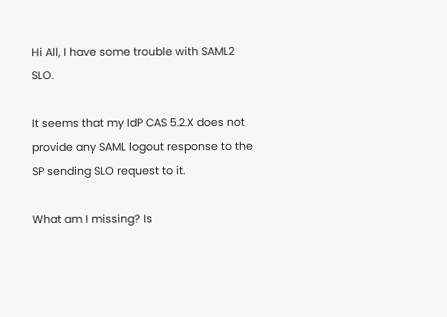Hi All, I have some trouble with SAML2 SLO.

It seems that my IdP CAS 5.2.X does not provide any SAML logout response to the SP sending SLO request to it.

What am I missing? Is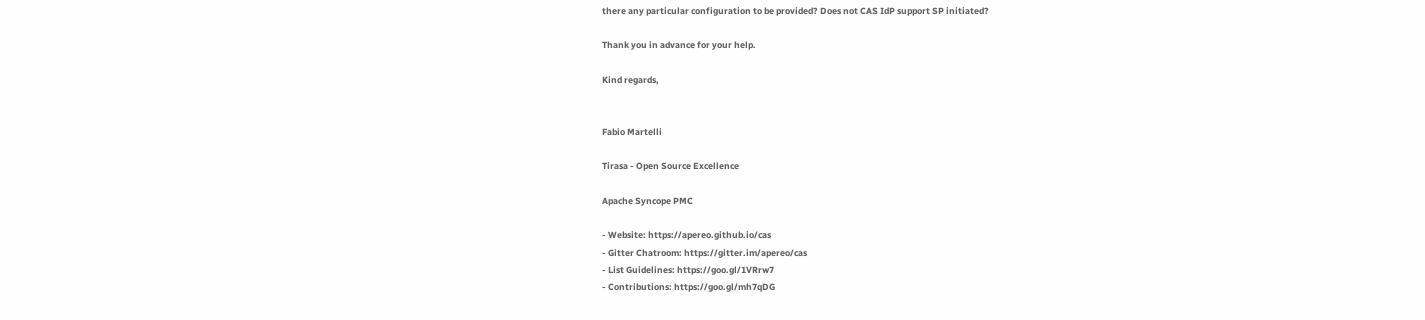there any particular configuration to be provided? Does not CAS IdP support SP initiated?

Thank you in advance for your help.

Kind regards,


Fabio Martelli

Tirasa - Open Source Excellence

Apache Syncope PMC

- Website: https://apereo.github.io/cas
- Gitter Chatroom: https://gitter.im/apereo/cas
- List Guidelines: https://goo.gl/1VRrw7
- Contributions: https://goo.gl/mh7qDG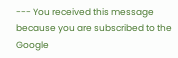--- You received this message because you are subscribed to the Google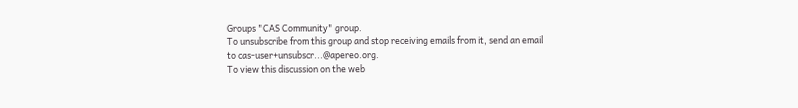Groups "CAS Community" group.
To unsubscribe from this group and stop receiving emails from it, send an email
to cas-user+unsubscr...@apereo.org.
To view this discussion on the web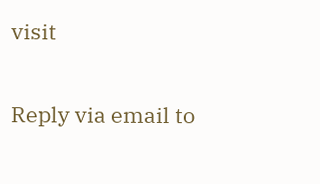visit

Reply via email to